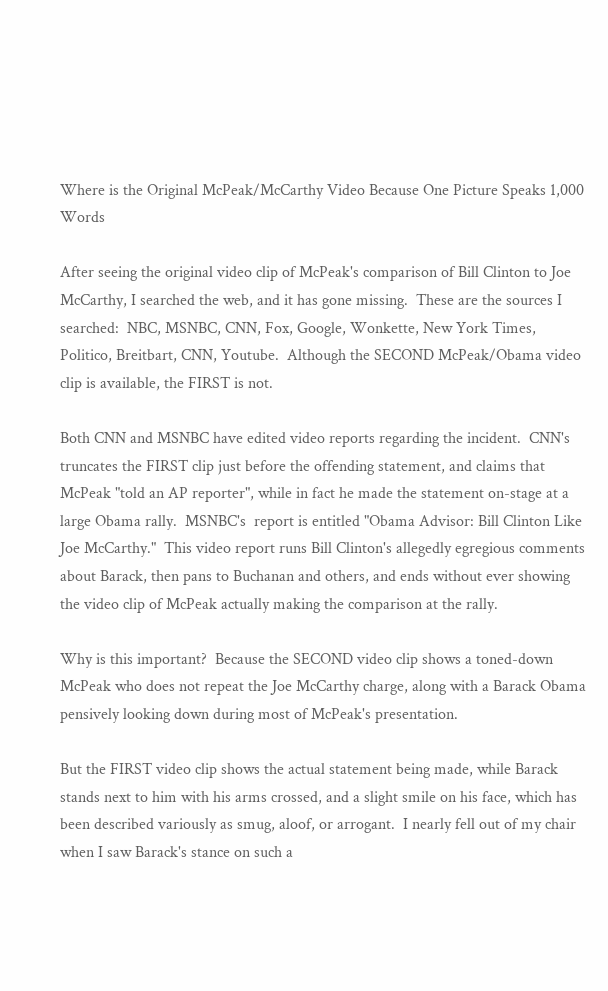Where is the Original McPeak/McCarthy Video Because One Picture Speaks 1,000 Words

After seeing the original video clip of McPeak's comparison of Bill Clinton to Joe McCarthy, I searched the web, and it has gone missing.  These are the sources I searched:  NBC, MSNBC, CNN, Fox, Google, Wonkette, New York Times, Politico, Breitbart, CNN, Youtube.  Although the SECOND McPeak/Obama video clip is available, the FIRST is not.

Both CNN and MSNBC have edited video reports regarding the incident.  CNN's truncates the FIRST clip just before the offending statement, and claims that McPeak "told an AP reporter", while in fact he made the statement on-stage at a large Obama rally.  MSNBC's  report is entitled "Obama Advisor: Bill Clinton Like Joe McCarthy."  This video report runs Bill Clinton's allegedly egregious comments about Barack, then pans to Buchanan and others, and ends without ever showing the video clip of McPeak actually making the comparison at the rally.

Why is this important?  Because the SECOND video clip shows a toned-down McPeak who does not repeat the Joe McCarthy charge, along with a Barack Obama pensively looking down during most of McPeak's presentation.

But the FIRST video clip shows the actual statement being made, while Barack stands next to him with his arms crossed, and a slight smile on his face, which has been described variously as smug, aloof, or arrogant.  I nearly fell out of my chair when I saw Barack's stance on such a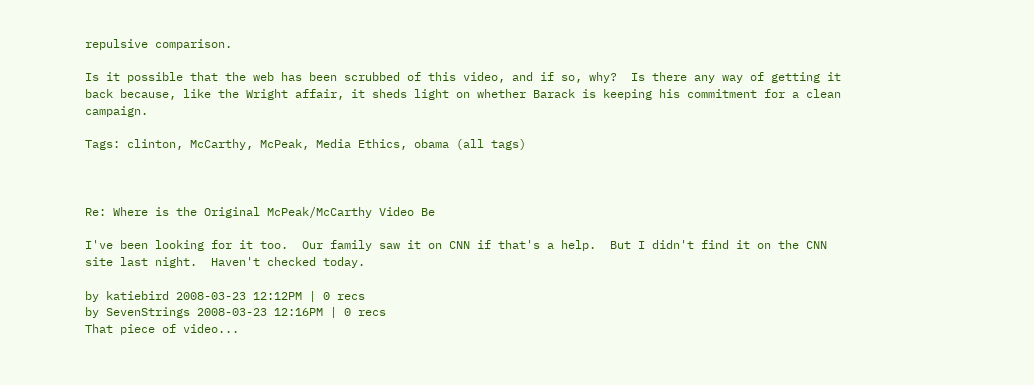repulsive comparison.

Is it possible that the web has been scrubbed of this video, and if so, why?  Is there any way of getting it back because, like the Wright affair, it sheds light on whether Barack is keeping his commitment for a clean campaign.

Tags: clinton, McCarthy, McPeak, Media Ethics, obama (all tags)



Re: Where is the Original McPeak/McCarthy Video Be

I've been looking for it too.  Our family saw it on CNN if that's a help.  But I didn't find it on the CNN site last night.  Haven't checked today.

by katiebird 2008-03-23 12:12PM | 0 recs
by SevenStrings 2008-03-23 12:16PM | 0 recs
That piece of video...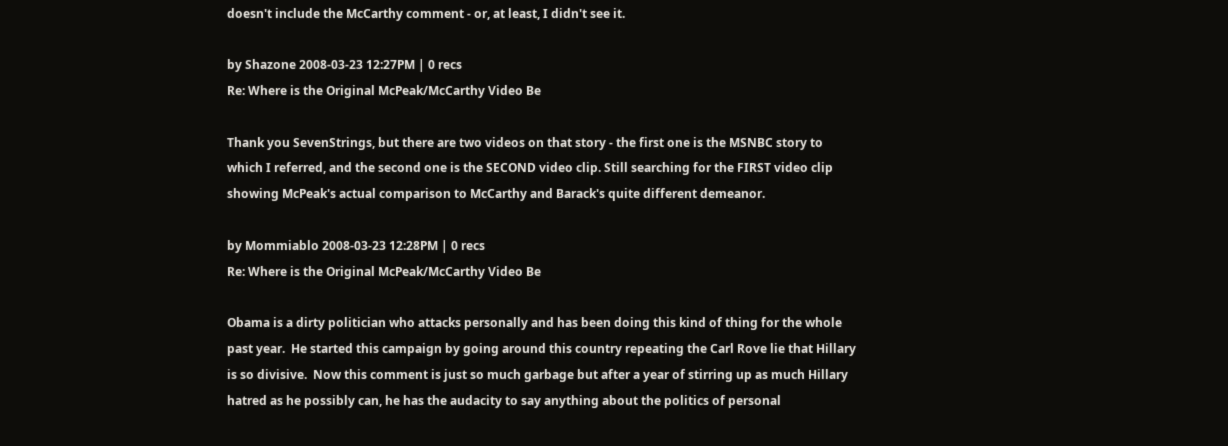doesn't include the McCarthy comment - or, at least, I didn't see it.

by Shazone 2008-03-23 12:27PM | 0 recs
Re: Where is the Original McPeak/McCarthy Video Be

Thank you SevenStrings, but there are two videos on that story - the first one is the MSNBC story to which I referred, and the second one is the SECOND video clip. Still searching for the FIRST video clip showing McPeak's actual comparison to McCarthy and Barack's quite different demeanor.

by Mommiablo 2008-03-23 12:28PM | 0 recs
Re: Where is the Original McPeak/McCarthy Video Be

Obama is a dirty politician who attacks personally and has been doing this kind of thing for the whole past year.  He started this campaign by going around this country repeating the Carl Rove lie that Hillary is so divisive.  Now this comment is just so much garbage but after a year of stirring up as much Hillary hatred as he possibly can, he has the audacity to say anything about the politics of personal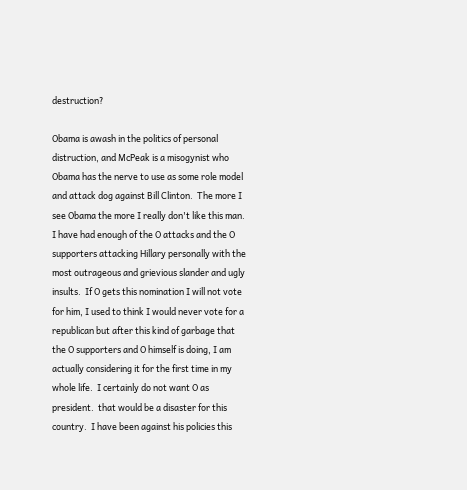destruction?

Obama is awash in the politics of personal distruction, and McPeak is a misogynist who Obama has the nerve to use as some role model and attack dog against Bill Clinton.  The more I see Obama the more I really don't like this man.   I have had enough of the O attacks and the O supporters attacking Hillary personally with the most outrageous and grievious slander and ugly insults.  If O gets this nomination I will not vote for him, I used to think I would never vote for a republican but after this kind of garbage that the O supporters and O himself is doing, I am actually considering it for the first time in my whole life.  I certainly do not want O as president.  that would be a disaster for this country.  I have been against his policies this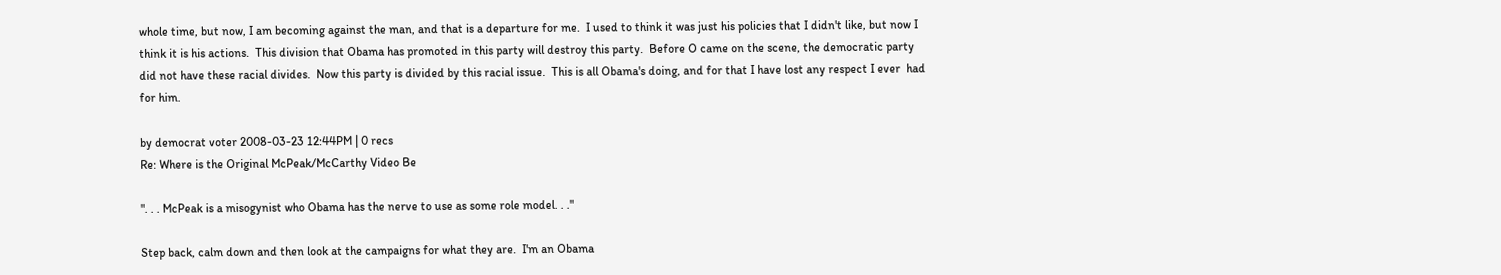whole time, but now, I am becoming against the man, and that is a departure for me.  I used to think it was just his policies that I didn't like, but now I think it is his actions.  This division that Obama has promoted in this party will destroy this party.  Before O came on the scene, the democratic party did not have these racial divides.  Now this party is divided by this racial issue.  This is all Obama's doing, and for that I have lost any respect I ever  had for him.

by democrat voter 2008-03-23 12:44PM | 0 recs
Re: Where is the Original McPeak/McCarthy Video Be

". . . McPeak is a misogynist who Obama has the nerve to use as some role model. . ."

Step back, calm down and then look at the campaigns for what they are.  I'm an Obama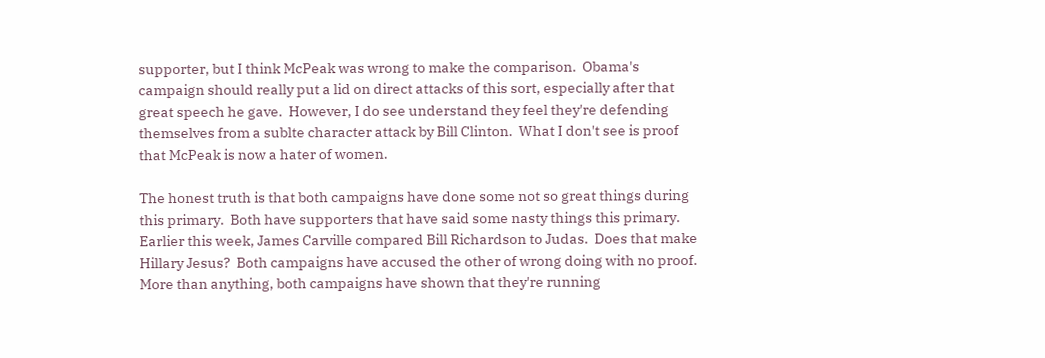supporter, but I think McPeak was wrong to make the comparison.  Obama's campaign should really put a lid on direct attacks of this sort, especially after that great speech he gave.  However, I do see understand they feel they're defending themselves from a sublte character attack by Bill Clinton.  What I don't see is proof that McPeak is now a hater of women.

The honest truth is that both campaigns have done some not so great things during this primary.  Both have supporters that have said some nasty things this primary.  Earlier this week, James Carville compared Bill Richardson to Judas.  Does that make Hillary Jesus?  Both campaigns have accused the other of wrong doing with no proof.  More than anything, both campaigns have shown that they're running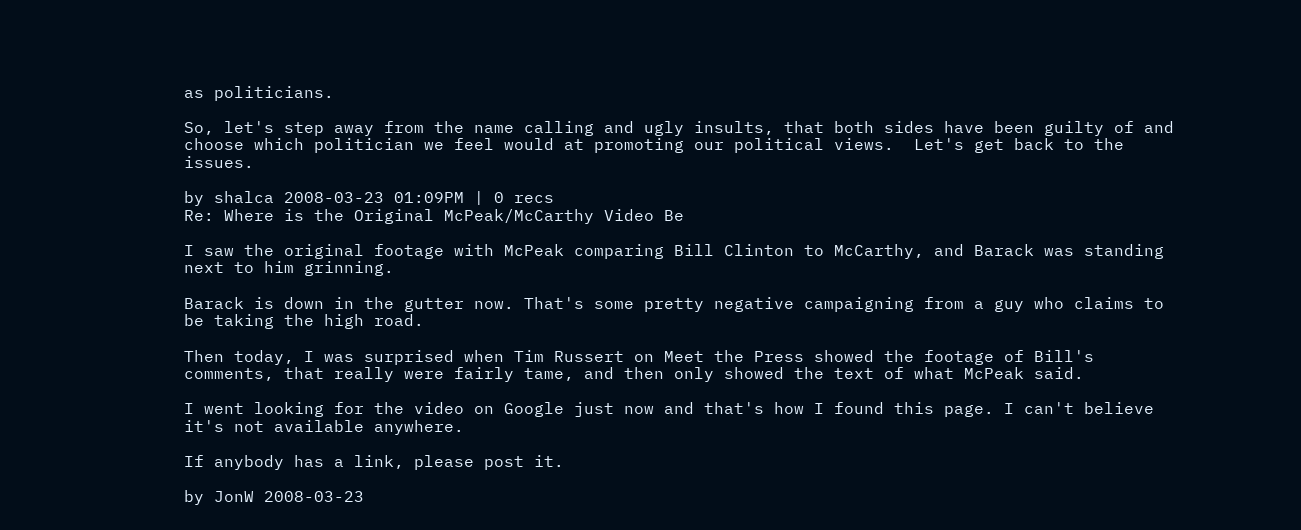as politicians.

So, let's step away from the name calling and ugly insults, that both sides have been guilty of and choose which politician we feel would at promoting our political views.  Let's get back to the issues.

by shalca 2008-03-23 01:09PM | 0 recs
Re: Where is the Original McPeak/McCarthy Video Be

I saw the original footage with McPeak comparing Bill Clinton to McCarthy, and Barack was standing next to him grinning.

Barack is down in the gutter now. That's some pretty negative campaigning from a guy who claims to be taking the high road.

Then today, I was surprised when Tim Russert on Meet the Press showed the footage of Bill's comments, that really were fairly tame, and then only showed the text of what McPeak said.

I went looking for the video on Google just now and that's how I found this page. I can't believe it's not available anywhere.

If anybody has a link, please post it.

by JonW 2008-03-23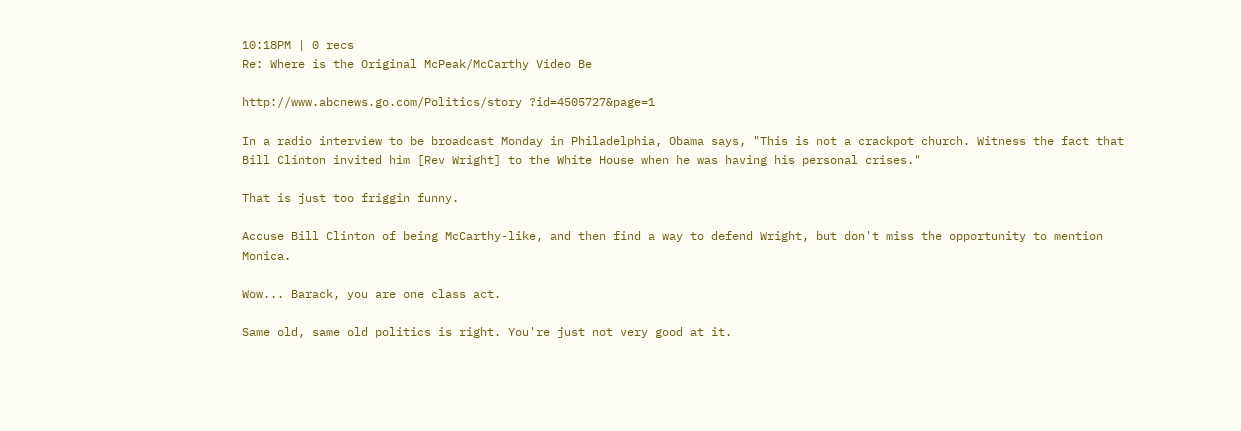10:18PM | 0 recs
Re: Where is the Original McPeak/McCarthy Video Be

http://www.abcnews.go.com/Politics/story ?id=4505727&page=1

In a radio interview to be broadcast Monday in Philadelphia, Obama says, "This is not a crackpot church. Witness the fact that Bill Clinton invited him [Rev Wright] to the White House when he was having his personal crises."

That is just too friggin funny.

Accuse Bill Clinton of being McCarthy-like, and then find a way to defend Wright, but don't miss the opportunity to mention Monica.

Wow... Barack, you are one class act.

Same old, same old politics is right. You're just not very good at it.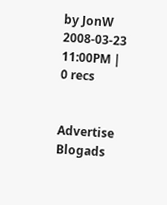by JonW 2008-03-23 11:00PM | 0 recs


Advertise Blogads